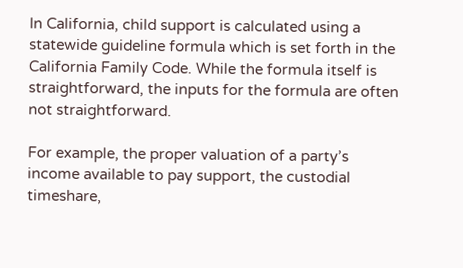In California, child support is calculated using a statewide guideline formula which is set forth in the California Family Code. While the formula itself is straightforward, the inputs for the formula are often not straightforward.

For example, the proper valuation of a party’s income available to pay support, the custodial timeshare,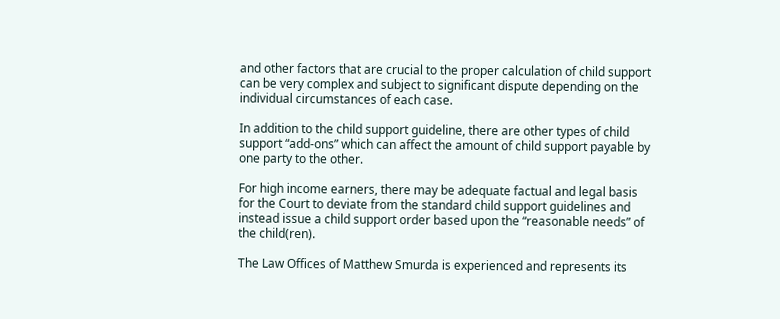and other factors that are crucial to the proper calculation of child support can be very complex and subject to significant dispute depending on the individual circumstances of each case.

In addition to the child support guideline, there are other types of child support “add-ons” which can affect the amount of child support payable by one party to the other.

For high income earners, there may be adequate factual and legal basis for the Court to deviate from the standard child support guidelines and instead issue a child support order based upon the “reasonable needs” of the child(ren).

The Law Offices of Matthew Smurda is experienced and represents its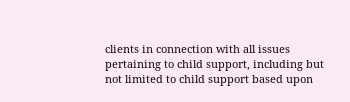clients in connection with all issues pertaining to child support, including but not limited to child support based upon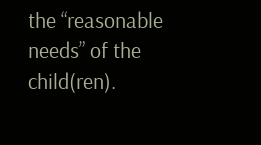the “reasonable needs” of the child(ren).